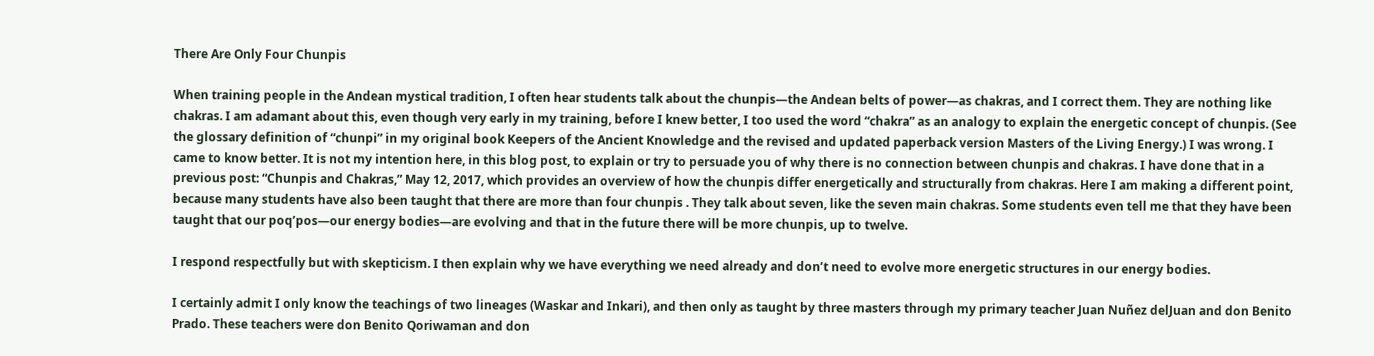There Are Only Four Chunpis

When training people in the Andean mystical tradition, I often hear students talk about the chunpis—the Andean belts of power—as chakras, and I correct them. They are nothing like chakras. I am adamant about this, even though very early in my training, before I knew better, I too used the word “chakra” as an analogy to explain the energetic concept of chunpis. (See the glossary definition of “chunpi” in my original book Keepers of the Ancient Knowledge and the revised and updated paperback version Masters of the Living Energy.) I was wrong. I came to know better. It is not my intention here, in this blog post, to explain or try to persuade you of why there is no connection between chunpis and chakras. I have done that in a previous post: “Chunpis and Chakras,” May 12, 2017, which provides an overview of how the chunpis differ energetically and structurally from chakras. Here I am making a different point, because many students have also been taught that there are more than four chunpis . They talk about seven, like the seven main chakras. Some students even tell me that they have been taught that our poq’pos—our energy bodies—are evolving and that in the future there will be more chunpis, up to twelve.

I respond respectfully but with skepticism. I then explain why we have everything we need already and don’t need to evolve more energetic structures in our energy bodies.

I certainly admit I only know the teachings of two lineages (Waskar and Inkari), and then only as taught by three masters through my primary teacher Juan Nuñez delJuan and don Benito Prado. These teachers were don Benito Qoriwaman and don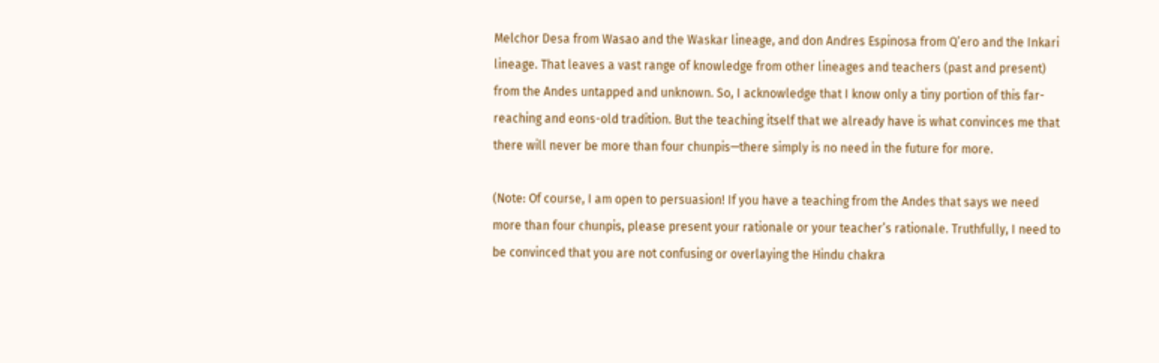Melchor Desa from Wasao and the Waskar lineage, and don Andres Espinosa from Q’ero and the Inkari lineage. That leaves a vast range of knowledge from other lineages and teachers (past and present) from the Andes untapped and unknown. So, I acknowledge that I know only a tiny portion of this far-reaching and eons-old tradition. But the teaching itself that we already have is what convinces me that there will never be more than four chunpis—there simply is no need in the future for more.

(Note: Of course, I am open to persuasion! If you have a teaching from the Andes that says we need more than four chunpis, please present your rationale or your teacher’s rationale. Truthfully, I need to be convinced that you are not confusing or overlaying the Hindu chakra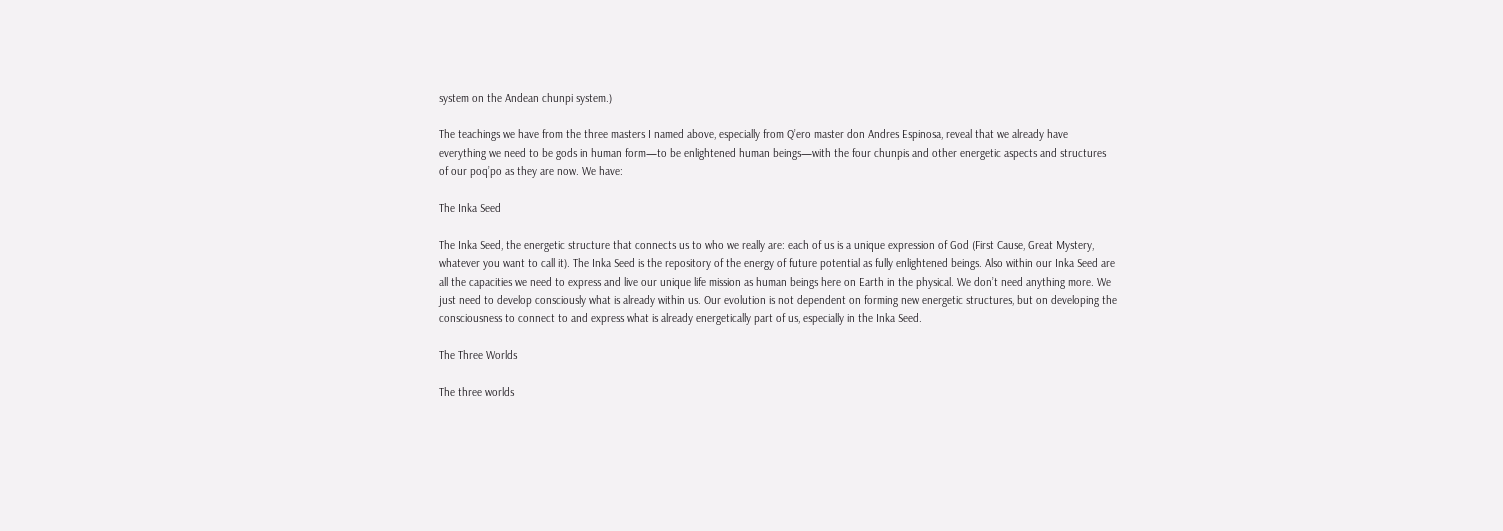system on the Andean chunpi system.)

The teachings we have from the three masters I named above, especially from Q’ero master don Andres Espinosa, reveal that we already have everything we need to be gods in human form—to be enlightened human beings—with the four chunpis and other energetic aspects and structures of our poq’po as they are now. We have:

The Inka Seed

The Inka Seed, the energetic structure that connects us to who we really are: each of us is a unique expression of God (First Cause, Great Mystery, whatever you want to call it). The Inka Seed is the repository of the energy of future potential as fully enlightened beings. Also within our Inka Seed are all the capacities we need to express and live our unique life mission as human beings here on Earth in the physical. We don’t need anything more. We just need to develop consciously what is already within us. Our evolution is not dependent on forming new energetic structures, but on developing the consciousness to connect to and express what is already energetically part of us, especially in the Inka Seed.

The Three Worlds

The three worlds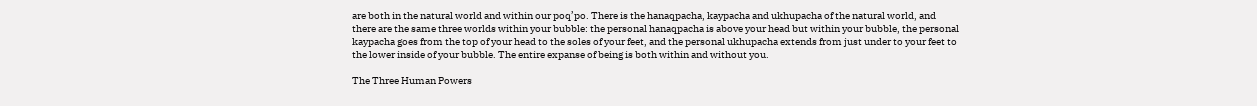are both in the natural world and within our poq’po. There is the hanaqpacha, kaypacha and ukhupacha of the natural world, and there are the same three worlds within your bubble: the personal hanaqpacha is above your head but within your bubble, the personal kaypacha goes from the top of your head to the soles of your feet, and the personal ukhupacha extends from just under to your feet to the lower inside of your bubble. The entire expanse of being is both within and without you.

The Three Human Powers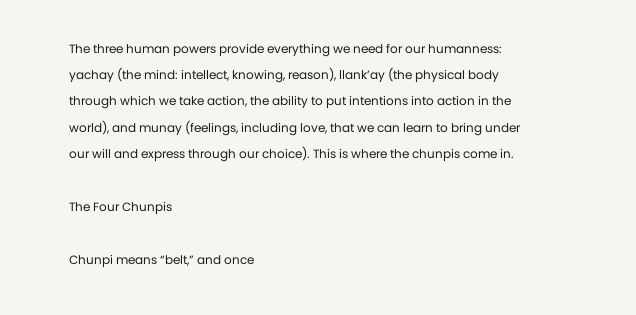The three human powers provide everything we need for our humanness: yachay (the mind: intellect, knowing, reason), llank’ay (the physical body through which we take action, the ability to put intentions into action in the world), and munay (feelings, including love, that we can learn to bring under our will and express through our choice). This is where the chunpis come in.

The Four Chunpis

Chunpi means “belt,” and once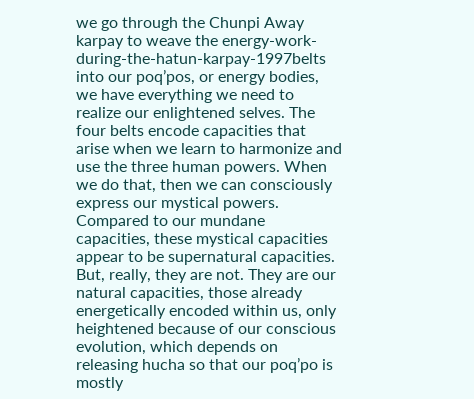we go through the Chunpi Away karpay to weave the energy-work-during-the-hatun-karpay-1997belts into our poq’pos, or energy bodies, we have everything we need to realize our enlightened selves. The four belts encode capacities that arise when we learn to harmonize and use the three human powers. When we do that, then we can consciously express our mystical powers. Compared to our mundane capacities, these mystical capacities appear to be supernatural capacities. But, really, they are not. They are our natural capacities, those already energetically encoded within us, only heightened because of our conscious evolution, which depends on releasing hucha so that our poq’po is mostly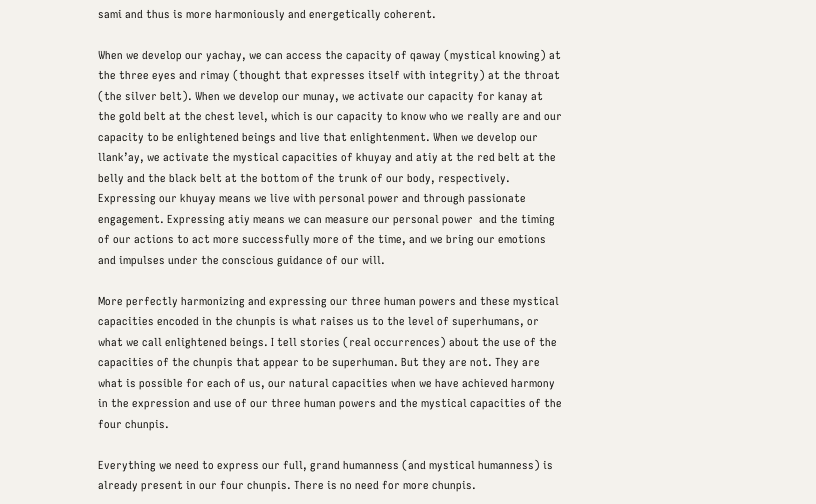sami and thus is more harmoniously and energetically coherent.

When we develop our yachay, we can access the capacity of qaway (mystical knowing) at the three eyes and rimay (thought that expresses itself with integrity) at the throat (the silver belt). When we develop our munay, we activate our capacity for kanay at the gold belt at the chest level, which is our capacity to know who we really are and our capacity to be enlightened beings and live that enlightenment. When we develop our llank’ay, we activate the mystical capacities of khuyay and atiy at the red belt at the belly and the black belt at the bottom of the trunk of our body, respectively. Expressing our khuyay means we live with personal power and through passionate engagement. Expressing atiy means we can measure our personal power  and the timing of our actions to act more successfully more of the time, and we bring our emotions and impulses under the conscious guidance of our will.

More perfectly harmonizing and expressing our three human powers and these mystical capacities encoded in the chunpis is what raises us to the level of superhumans, or what we call enlightened beings. I tell stories (real occurrences) about the use of the capacities of the chunpis that appear to be superhuman. But they are not. They are what is possible for each of us, our natural capacities when we have achieved harmony in the expression and use of our three human powers and the mystical capacities of the four chunpis.

Everything we need to express our full, grand humanness (and mystical humanness) is already present in our four chunpis. There is no need for more chunpis.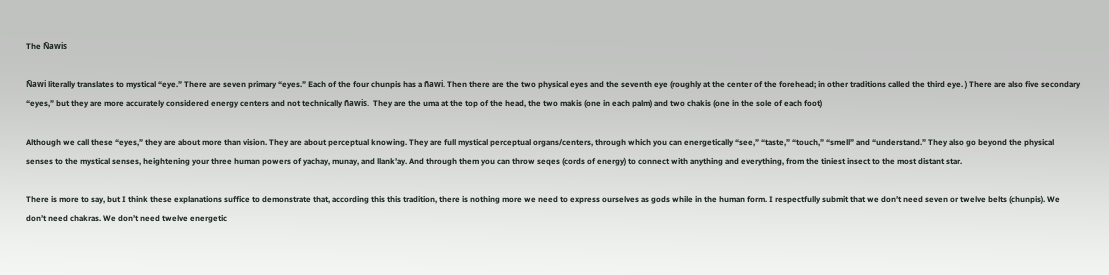The Ñawis

Ñawi literally translates to mystical “eye.” There are seven primary “eyes.” Each of the four chunpis has a ñawi. Then there are the two physical eyes and the seventh eye (roughly at the center of the forehead; in other traditions called the third eye. ) There are also five secondary “eyes,” but they are more accurately considered energy centers and not technically ñawis.  They are the uma at the top of the head, the two makis (one in each palm) and two chakis (one in the sole of each foot)

Although we call these “eyes,” they are about more than vision. They are about perceptual knowing. They are full mystical perceptual organs/centers, through which you can energetically “see,” “taste,” “touch,” “smell” and “understand.” They also go beyond the physical senses to the mystical senses, heightening your three human powers of yachay, munay, and llank’ay. And through them you can throw seqes (cords of energy) to connect with anything and everything, from the tiniest insect to the most distant star.

There is more to say, but I think these explanations suffice to demonstrate that, according this this tradition, there is nothing more we need to express ourselves as gods while in the human form. I respectfully submit that we don’t need seven or twelve belts (chunpis). We don’t need chakras. We don’t need twelve energetic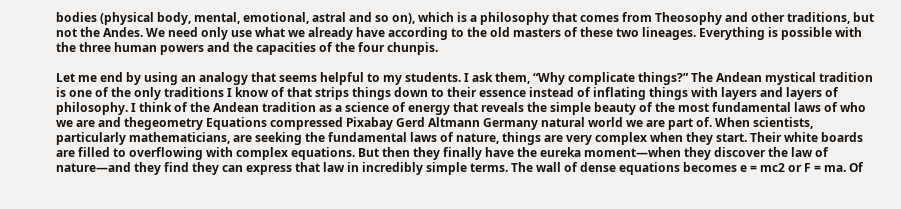bodies (physical body, mental, emotional, astral and so on), which is a philosophy that comes from Theosophy and other traditions, but not the Andes. We need only use what we already have according to the old masters of these two lineages. Everything is possible with the three human powers and the capacities of the four chunpis.

Let me end by using an analogy that seems helpful to my students. I ask them, “Why complicate things?” The Andean mystical tradition is one of the only traditions I know of that strips things down to their essence instead of inflating things with layers and layers of philosophy. I think of the Andean tradition as a science of energy that reveals the simple beauty of the most fundamental laws of who we are and thegeometry Equations compressed Pixabay Gerd Altmann Germany natural world we are part of. When scientists, particularly mathematicians, are seeking the fundamental laws of nature, things are very complex when they start. Their white boards are filled to overflowing with complex equations. But then they finally have the eureka moment—when they discover the law of nature—and they find they can express that law in incredibly simple terms. The wall of dense equations becomes e = mc2 or F = ma. Of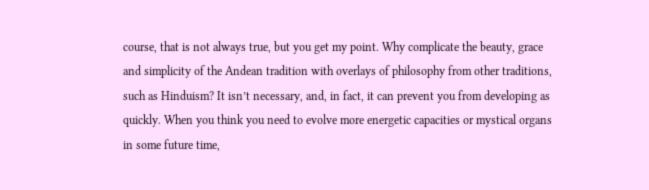course, that is not always true, but you get my point. Why complicate the beauty, grace and simplicity of the Andean tradition with overlays of philosophy from other traditions, such as Hinduism? It isn’t necessary, and, in fact, it can prevent you from developing as quickly. When you think you need to evolve more energetic capacities or mystical organs in some future time,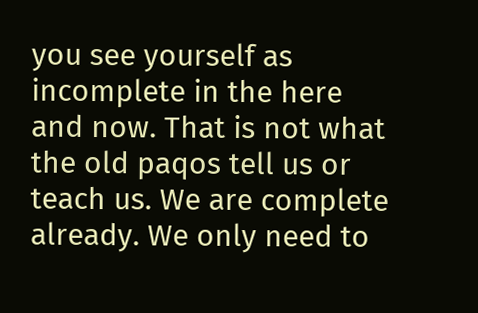you see yourself as incomplete in the here and now. That is not what the old paqos tell us or teach us. We are complete already. We only need to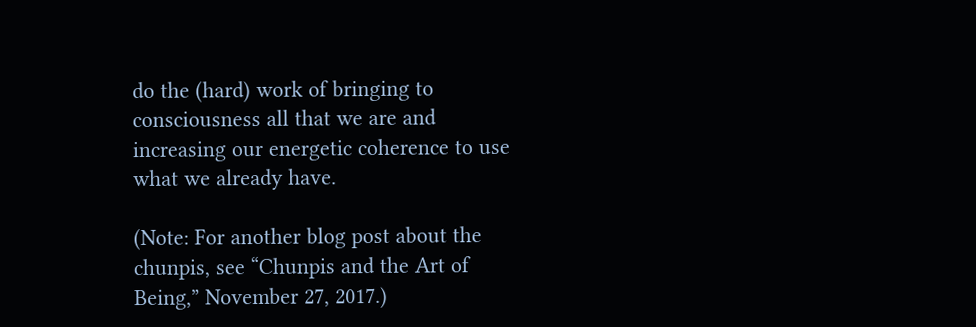do the (hard) work of bringing to consciousness all that we are and increasing our energetic coherence to use what we already have.

(Note: For another blog post about the chunpis, see “Chunpis and the Art of Being,” November 27, 2017.)